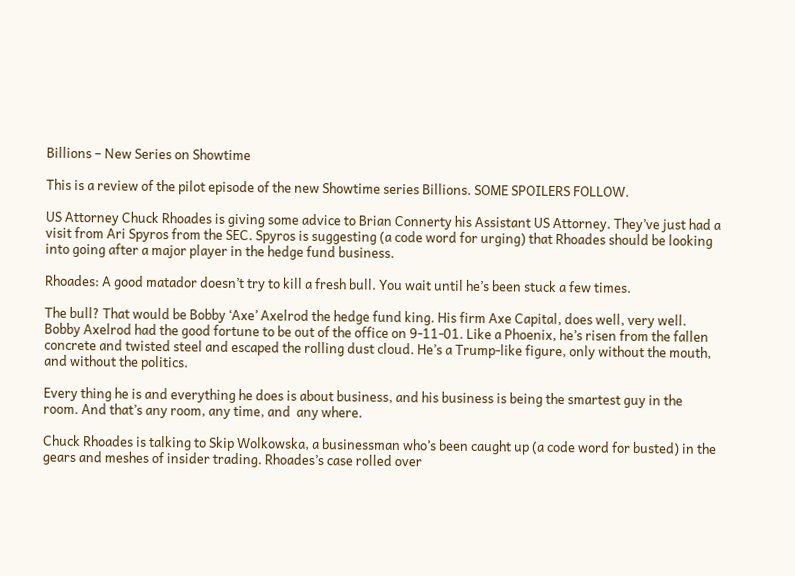Billions – New Series on Showtime

This is a review of the pilot episode of the new Showtime series Billions. SOME SPOILERS FOLLOW.

US Attorney Chuck Rhoades is giving some advice to Brian Connerty his Assistant US Attorney. They’ve just had a visit from Ari Spyros from the SEC. Spyros is suggesting (a code word for urging) that Rhoades should be looking into going after a major player in the hedge fund business.

Rhoades: A good matador doesn’t try to kill a fresh bull. You wait until he’s been stuck a few times.

The bull? That would be Bobby ‘Axe’ Axelrod the hedge fund king. His firm Axe Capital, does well, very well. Bobby Axelrod had the good fortune to be out of the office on 9-11-01. Like a Phoenix, he’s risen from the fallen concrete and twisted steel and escaped the rolling dust cloud. He’s a Trump-like figure, only without the mouth, and without the politics.

Every thing he is and everything he does is about business, and his business is being the smartest guy in the room. And that’s any room, any time, and  any where.

Chuck Rhoades is talking to Skip Wolkowska, a businessman who’s been caught up (a code word for busted) in the gears and meshes of insider trading. Rhoades’s case rolled over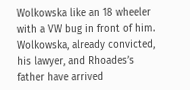Wolkowska like an 18 wheeler with a VW bug in front of him. Wolkowska, already convicted, his lawyer, and Rhoades’s father have arrived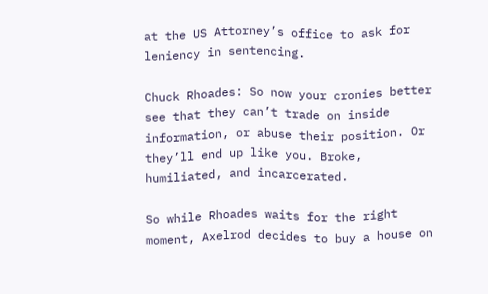at the US Attorney’s office to ask for leniency in sentencing.

Chuck Rhoades: So now your cronies better see that they can’t trade on inside information, or abuse their position. Or they’ll end up like you. Broke, humiliated, and incarcerated.

So while Rhoades waits for the right moment, Axelrod decides to buy a house on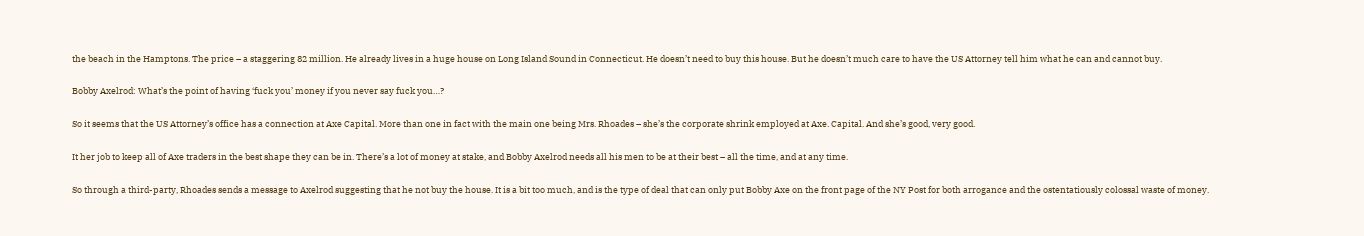the beach in the Hamptons. The price – a staggering 82 million. He already lives in a huge house on Long Island Sound in Connecticut. He doesn’t need to buy this house. But he doesn’t much care to have the US Attorney tell him what he can and cannot buy.

Bobby Axelrod: What’s the point of having ‘fuck you’ money if you never say fuck you…?

So it seems that the US Attorney’s office has a connection at Axe Capital. More than one in fact with the main one being Mrs. Rhoades – she’s the corporate shrink employed at Axe. Capital. And she’s good, very good.

It her job to keep all of Axe traders in the best shape they can be in. There’s a lot of money at stake, and Bobby Axelrod needs all his men to be at their best – all the time, and at any time.

So through a third-party, Rhoades sends a message to Axelrod suggesting that he not buy the house. It is a bit too much, and is the type of deal that can only put Bobby Axe on the front page of the NY Post for both arrogance and the ostentatiously colossal waste of money.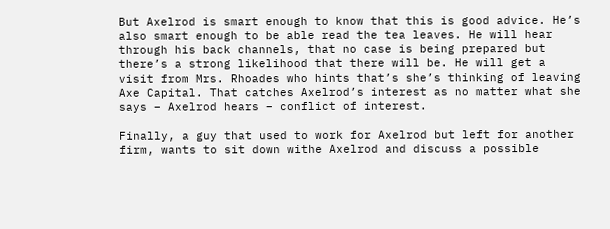But Axelrod is smart enough to know that this is good advice. He’s also smart enough to be able read the tea leaves. He will hear through his back channels, that no case is being prepared but there’s a strong likelihood that there will be. He will get a visit from Mrs. Rhoades who hints that’s she’s thinking of leaving Axe Capital. That catches Axelrod’s interest as no matter what she says – Axelrod hears – conflict of interest.

Finally, a guy that used to work for Axelrod but left for another firm, wants to sit down withe Axelrod and discuss a possible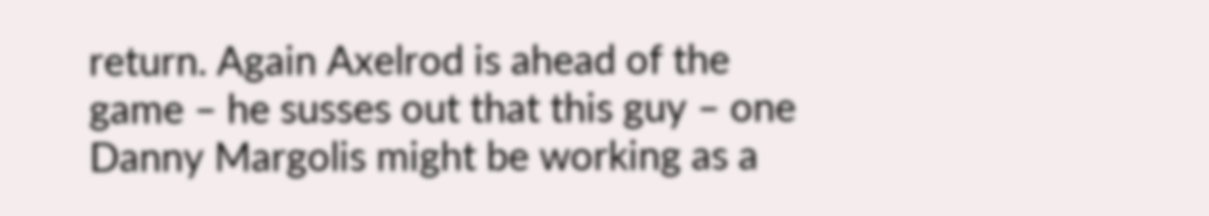return. Again Axelrod is ahead of the game – he susses out that this guy – one Danny Margolis might be working as a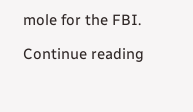mole for the FBI.

Continue reading